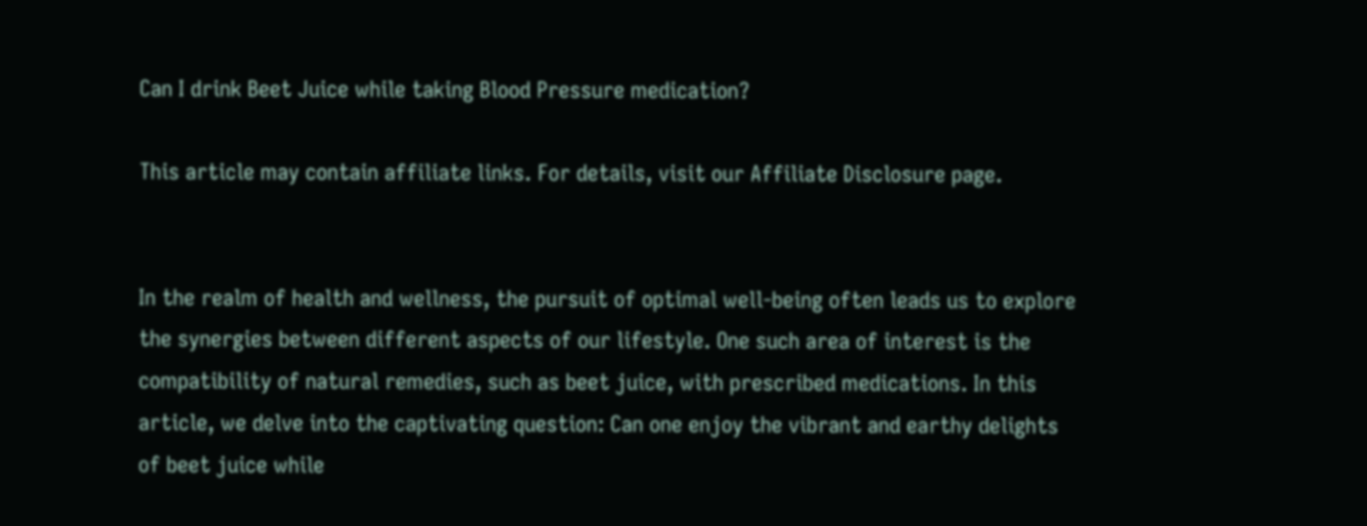Can I drink Beet Juice while taking Blood Pressure medication?

This article may contain affiliate links. For details, visit our Affiliate Disclosure page.


In the realm of health and wellness, the pursuit of optimal well-being often leads us to explore the synergies between different aspects of our lifestyle. One such area of interest is the compatibility of natural remedies, such as beet juice, with prescribed medications. In this article, we delve into the captivating question: Can one enjoy the vibrant and earthy delights of beet juice while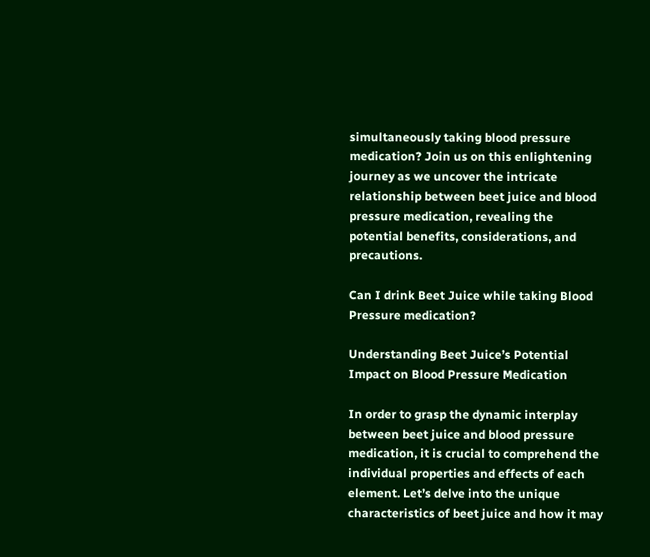simultaneously taking blood pressure medication? Join us on this enlightening journey as we uncover the intricate relationship between beet juice and blood pressure medication, revealing the potential benefits, considerations, and precautions.

Can I drink Beet Juice while taking Blood Pressure medication?

Understanding Beet Juice’s Potential Impact on Blood Pressure Medication

In order to grasp the dynamic interplay between beet juice and blood pressure medication, it is crucial to comprehend the individual properties and effects of each element. Let’s delve into the unique characteristics of beet juice and how it may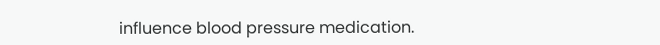influence blood pressure medication.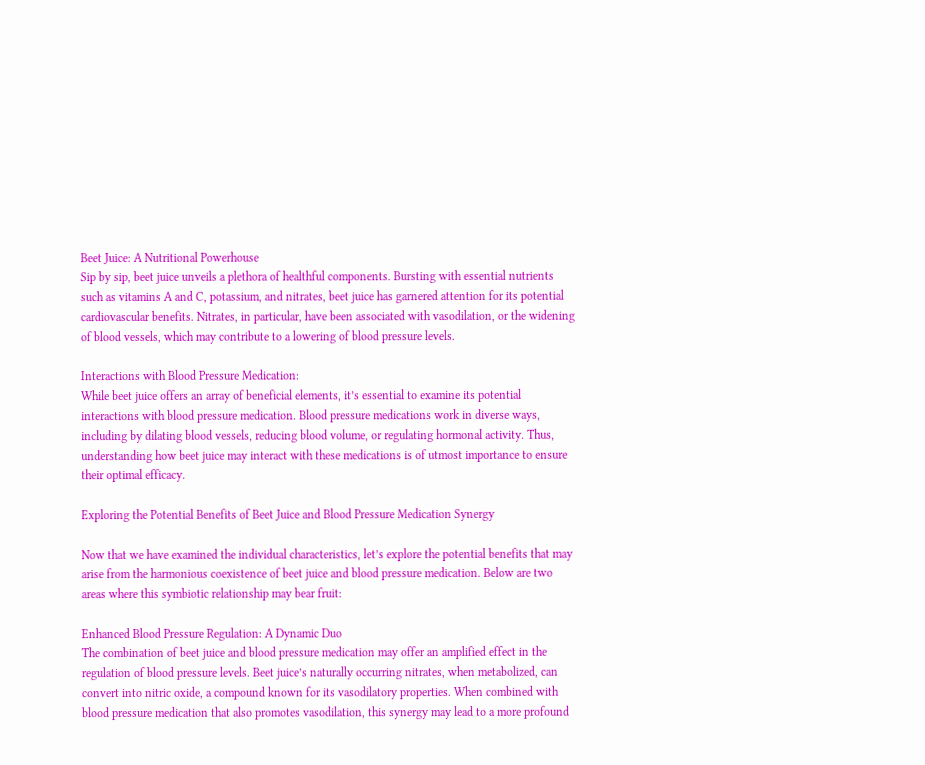Beet Juice: A Nutritional Powerhouse
Sip by sip, beet juice unveils a plethora of healthful components. Bursting with essential nutrients such as vitamins A and C, potassium, and nitrates, beet juice has garnered attention for its potential cardiovascular benefits. Nitrates, in particular, have been associated with vasodilation, or the widening of blood vessels, which may contribute to a lowering of blood pressure levels.

Interactions with Blood Pressure Medication:
While beet juice offers an array of beneficial elements, it’s essential to examine its potential interactions with blood pressure medication. Blood pressure medications work in diverse ways, including by dilating blood vessels, reducing blood volume, or regulating hormonal activity. Thus, understanding how beet juice may interact with these medications is of utmost importance to ensure their optimal efficacy.

Exploring the Potential Benefits of Beet Juice and Blood Pressure Medication Synergy

Now that we have examined the individual characteristics, let’s explore the potential benefits that may arise from the harmonious coexistence of beet juice and blood pressure medication. Below are two areas where this symbiotic relationship may bear fruit:

Enhanced Blood Pressure Regulation: A Dynamic Duo
The combination of beet juice and blood pressure medication may offer an amplified effect in the regulation of blood pressure levels. Beet juice’s naturally occurring nitrates, when metabolized, can convert into nitric oxide, a compound known for its vasodilatory properties. When combined with blood pressure medication that also promotes vasodilation, this synergy may lead to a more profound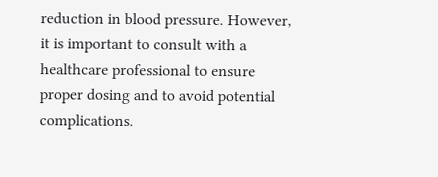reduction in blood pressure. However, it is important to consult with a healthcare professional to ensure proper dosing and to avoid potential complications.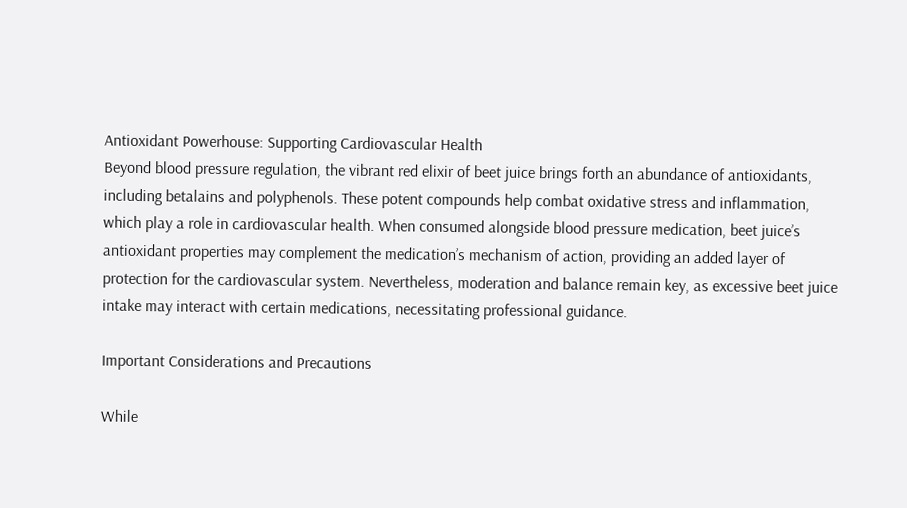Antioxidant Powerhouse: Supporting Cardiovascular Health
Beyond blood pressure regulation, the vibrant red elixir of beet juice brings forth an abundance of antioxidants, including betalains and polyphenols. These potent compounds help combat oxidative stress and inflammation, which play a role in cardiovascular health. When consumed alongside blood pressure medication, beet juice’s antioxidant properties may complement the medication’s mechanism of action, providing an added layer of protection for the cardiovascular system. Nevertheless, moderation and balance remain key, as excessive beet juice intake may interact with certain medications, necessitating professional guidance.

Important Considerations and Precautions

While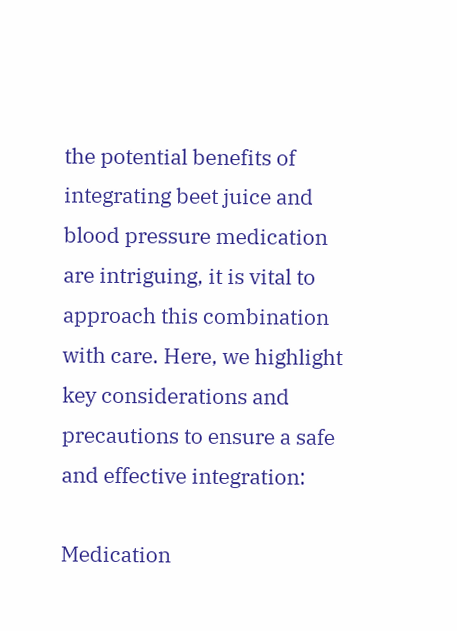the potential benefits of integrating beet juice and blood pressure medication are intriguing, it is vital to approach this combination with care. Here, we highlight key considerations and precautions to ensure a safe and effective integration:

Medication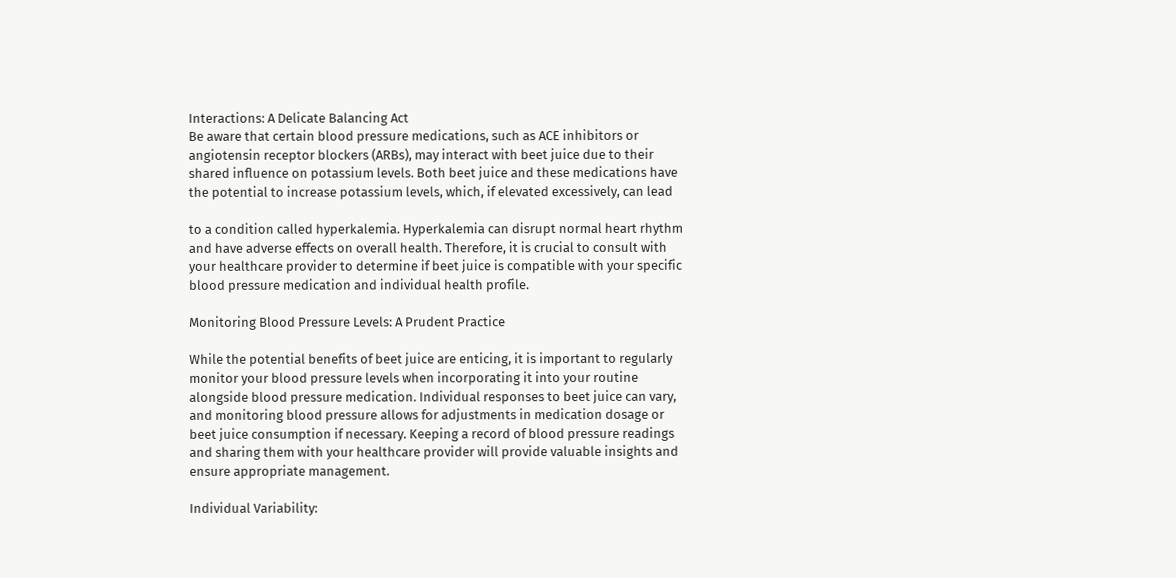Interactions: A Delicate Balancing Act
Be aware that certain blood pressure medications, such as ACE inhibitors or angiotensin receptor blockers (ARBs), may interact with beet juice due to their shared influence on potassium levels. Both beet juice and these medications have the potential to increase potassium levels, which, if elevated excessively, can lead

to a condition called hyperkalemia. Hyperkalemia can disrupt normal heart rhythm and have adverse effects on overall health. Therefore, it is crucial to consult with your healthcare provider to determine if beet juice is compatible with your specific blood pressure medication and individual health profile.

Monitoring Blood Pressure Levels: A Prudent Practice

While the potential benefits of beet juice are enticing, it is important to regularly monitor your blood pressure levels when incorporating it into your routine alongside blood pressure medication. Individual responses to beet juice can vary, and monitoring blood pressure allows for adjustments in medication dosage or beet juice consumption if necessary. Keeping a record of blood pressure readings and sharing them with your healthcare provider will provide valuable insights and ensure appropriate management.

Individual Variability: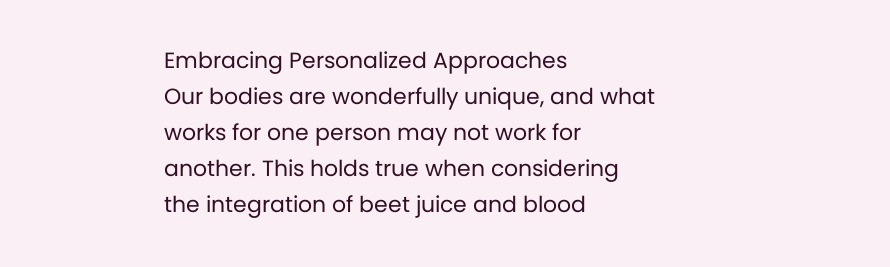Embracing Personalized Approaches
Our bodies are wonderfully unique, and what works for one person may not work for another. This holds true when considering the integration of beet juice and blood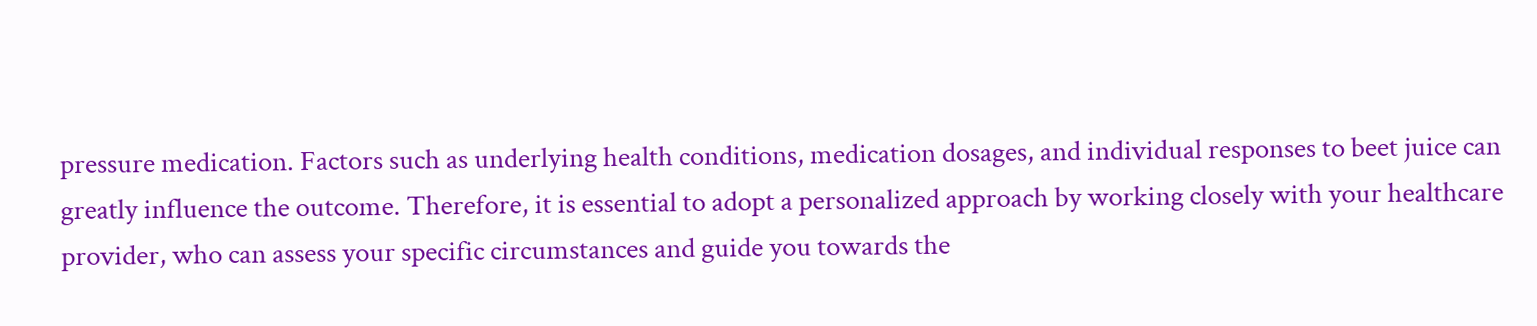pressure medication. Factors such as underlying health conditions, medication dosages, and individual responses to beet juice can greatly influence the outcome. Therefore, it is essential to adopt a personalized approach by working closely with your healthcare provider, who can assess your specific circumstances and guide you towards the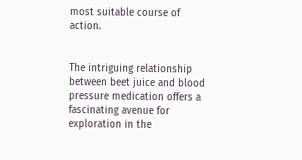most suitable course of action.


The intriguing relationship between beet juice and blood pressure medication offers a fascinating avenue for exploration in the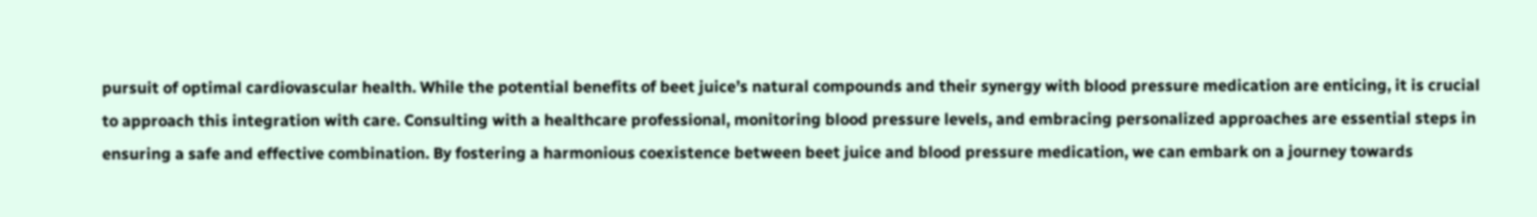pursuit of optimal cardiovascular health. While the potential benefits of beet juice’s natural compounds and their synergy with blood pressure medication are enticing, it is crucial to approach this integration with care. Consulting with a healthcare professional, monitoring blood pressure levels, and embracing personalized approaches are essential steps in ensuring a safe and effective combination. By fostering a harmonious coexistence between beet juice and blood pressure medication, we can embark on a journey towards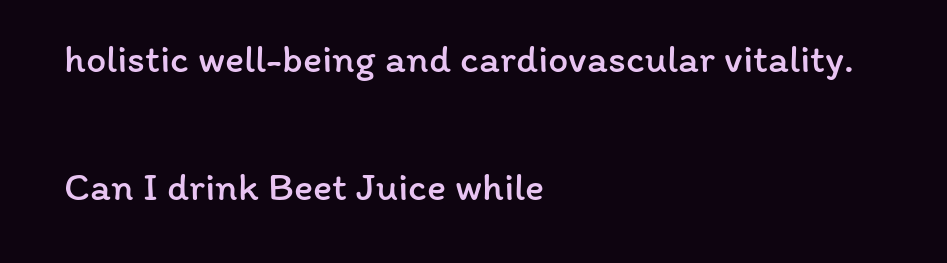holistic well-being and cardiovascular vitality.

Can I drink Beet Juice while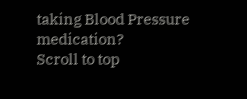taking Blood Pressure medication?
Scroll to top